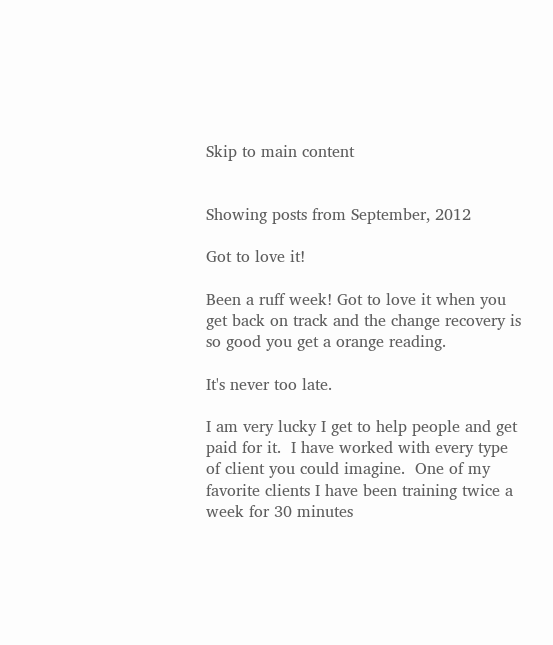Skip to main content


Showing posts from September, 2012

Got to love it!

Been a ruff week! Got to love it when you get back on track and the change recovery is so good you get a orange reading.

It's never too late.

I am very lucky I get to help people and get paid for it.  I have worked with every type of client you could imagine.  One of my favorite clients I have been training twice a week for 30 minutes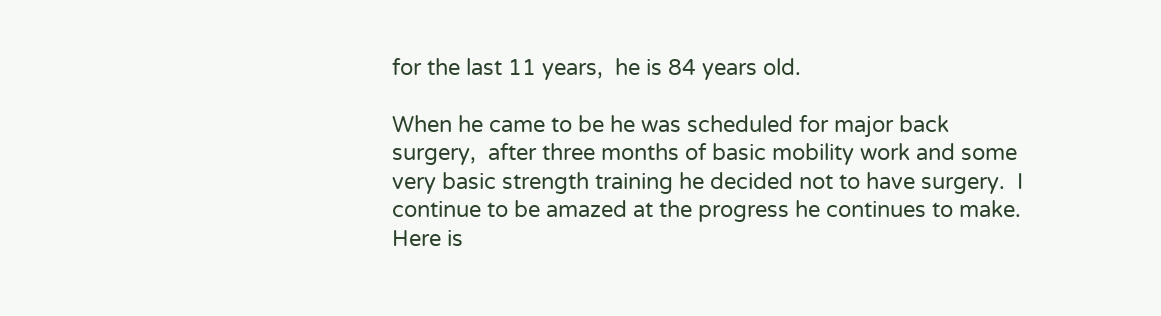for the last 11 years,  he is 84 years old.

When he came to be he was scheduled for major back surgery,  after three months of basic mobility work and some very basic strength training he decided not to have surgery.  I continue to be amazed at the progress he continues to make.  Here is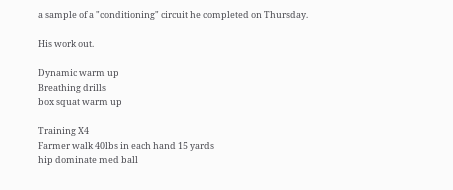a sample of a "conditioning" circuit he completed on Thursday.

His work out.

Dynamic warm up
Breathing drills
box squat warm up

Training X4
Farmer walk 40lbs in each hand 15 yards
hip dominate med ball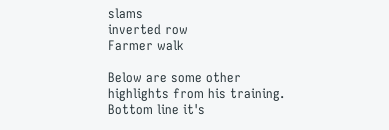slams
inverted row
Farmer walk

Below are some other highlights from his training.  Bottom line it's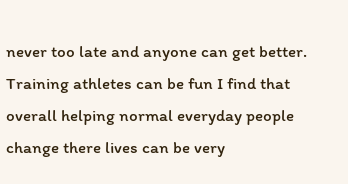never too late and anyone can get better. Training athletes can be fun I find that overall helping normal everyday people change there lives can be very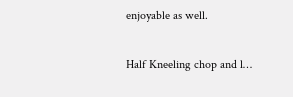enjoyable as well.

Half Kneeling chop and l…